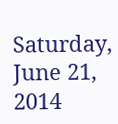Saturday, June 21, 2014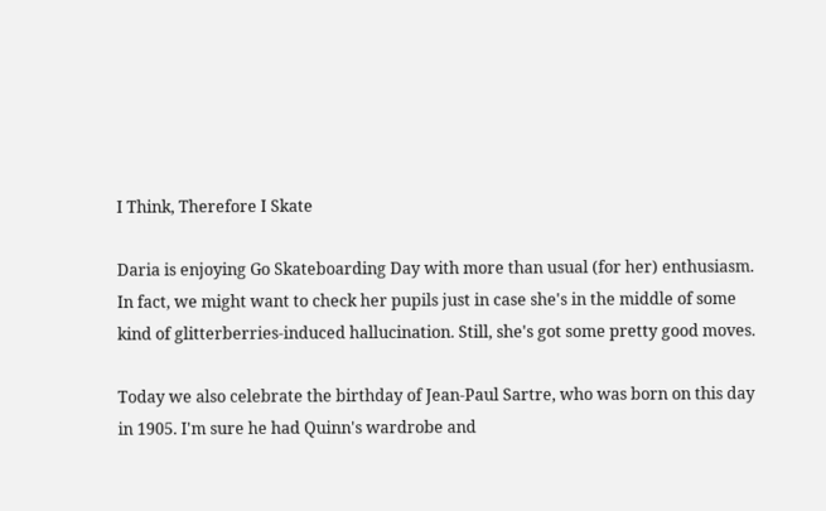I Think, Therefore I Skate

Daria is enjoying Go Skateboarding Day with more than usual (for her) enthusiasm. In fact, we might want to check her pupils just in case she's in the middle of some kind of glitterberries-induced hallucination. Still, she's got some pretty good moves.

Today we also celebrate the birthday of Jean-Paul Sartre, who was born on this day in 1905. I'm sure he had Quinn's wardrobe and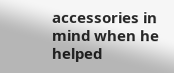accessories in mind when he helped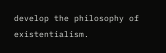develop the philosophy of existentialism.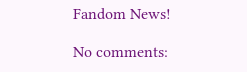Fandom News!

No comments: